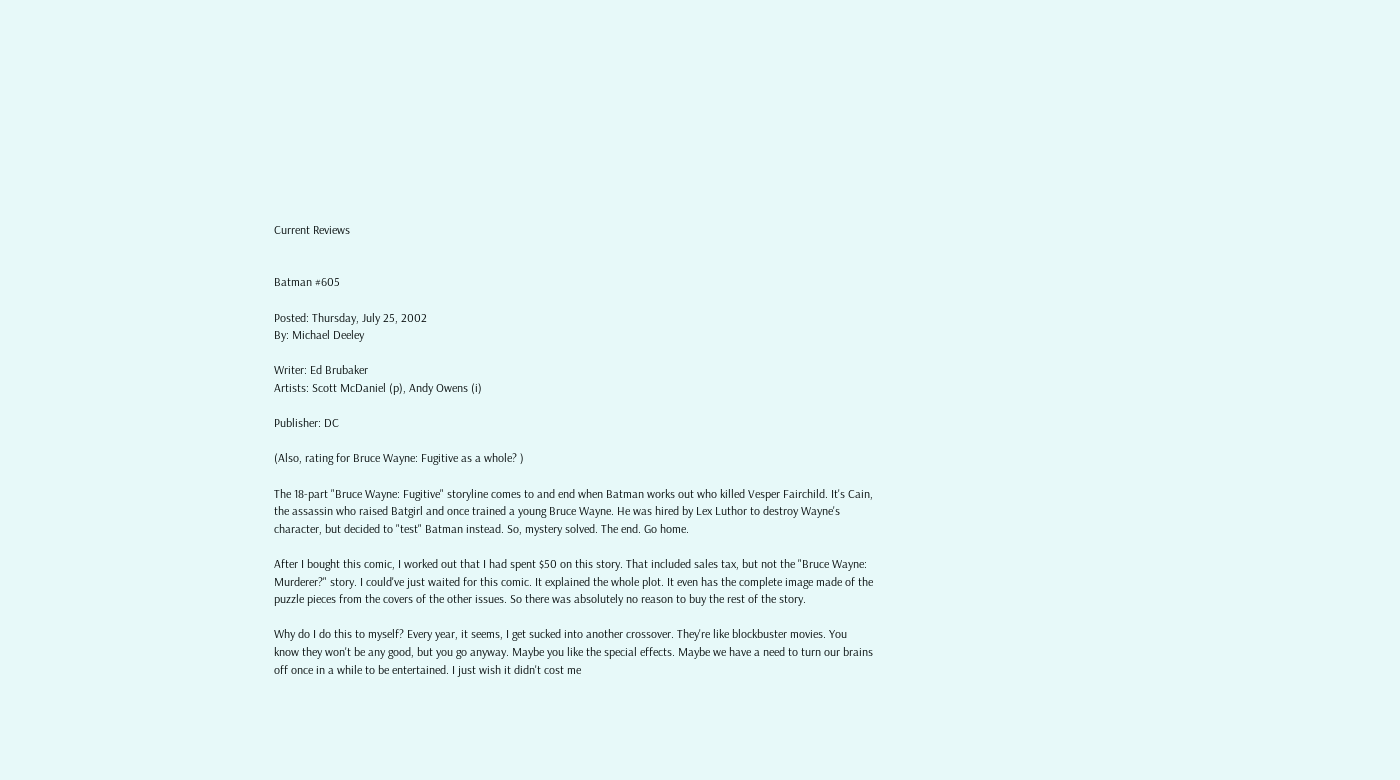Current Reviews


Batman #605

Posted: Thursday, July 25, 2002
By: Michael Deeley

Writer: Ed Brubaker
Artists: Scott McDaniel (p), Andy Owens (i)

Publisher: DC

(Also, rating for Bruce Wayne: Fugitive as a whole? )

The 18-part "Bruce Wayne: Fugitive" storyline comes to and end when Batman works out who killed Vesper Fairchild. It's Cain, the assassin who raised Batgirl and once trained a young Bruce Wayne. He was hired by Lex Luthor to destroy Wayne's character, but decided to "test" Batman instead. So, mystery solved. The end. Go home.

After I bought this comic, I worked out that I had spent $50 on this story. That included sales tax, but not the "Bruce Wayne: Murderer?" story. I could've just waited for this comic. It explained the whole plot. It even has the complete image made of the puzzle pieces from the covers of the other issues. So there was absolutely no reason to buy the rest of the story.

Why do I do this to myself? Every year, it seems, I get sucked into another crossover. They're like blockbuster movies. You know they won't be any good, but you go anyway. Maybe you like the special effects. Maybe we have a need to turn our brains off once in a while to be entertained. I just wish it didn't cost me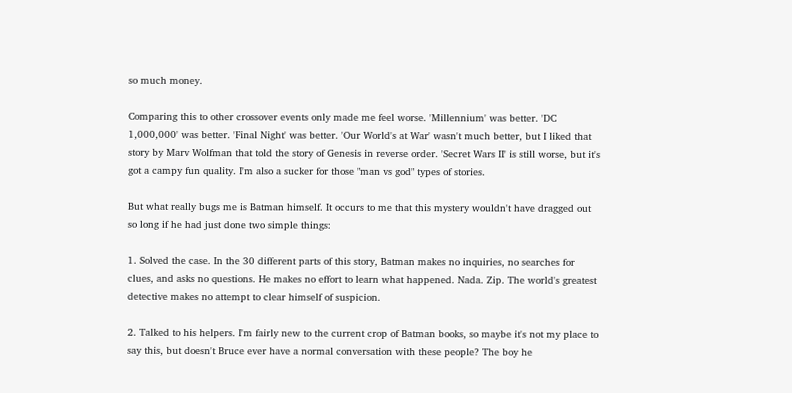so much money.

Comparing this to other crossover events only made me feel worse. 'Millennium' was better. 'DC 1,000,000' was better. 'Final Night' was better. 'Our World's at War' wasn't much better, but I liked that story by Marv Wolfman that told the story of Genesis in reverse order. 'Secret Wars II' is still worse, but it's got a campy fun quality. I'm also a sucker for those "man vs god" types of stories.

But what really bugs me is Batman himself. It occurs to me that this mystery wouldn't have dragged out so long if he had just done two simple things:

1. Solved the case. In the 30 different parts of this story, Batman makes no inquiries, no searches for clues, and asks no questions. He makes no effort to learn what happened. Nada. Zip. The world's greatest detective makes no attempt to clear himself of suspicion.

2. Talked to his helpers. I'm fairly new to the current crop of Batman books, so maybe it's not my place to say this, but doesn't Bruce ever have a normal conversation with these people? The boy he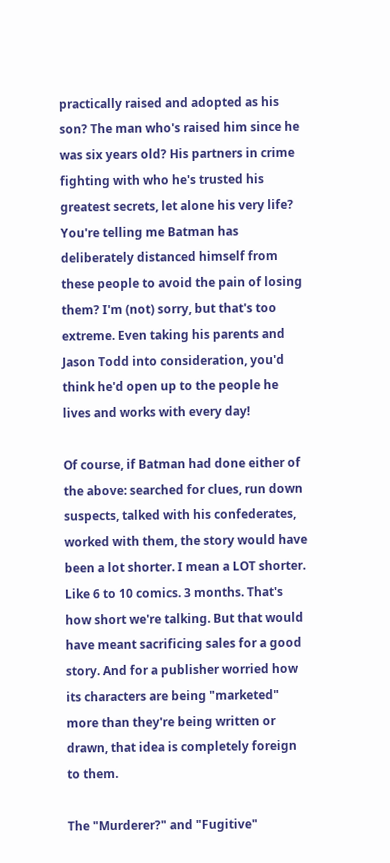practically raised and adopted as his son? The man who's raised him since he was six years old? His partners in crime fighting with who he's trusted his greatest secrets, let alone his very life? You're telling me Batman has deliberately distanced himself from these people to avoid the pain of losing them? I'm (not) sorry, but that's too extreme. Even taking his parents and Jason Todd into consideration, you'd think he'd open up to the people he lives and works with every day!

Of course, if Batman had done either of the above: searched for clues, run down suspects, talked with his confederates, worked with them, the story would have been a lot shorter. I mean a LOT shorter. Like 6 to 10 comics. 3 months. That's how short we're talking. But that would have meant sacrificing sales for a good story. And for a publisher worried how its characters are being "marketed" more than they're being written or drawn, that idea is completely foreign to them.

The "Murderer?" and "Fugitive"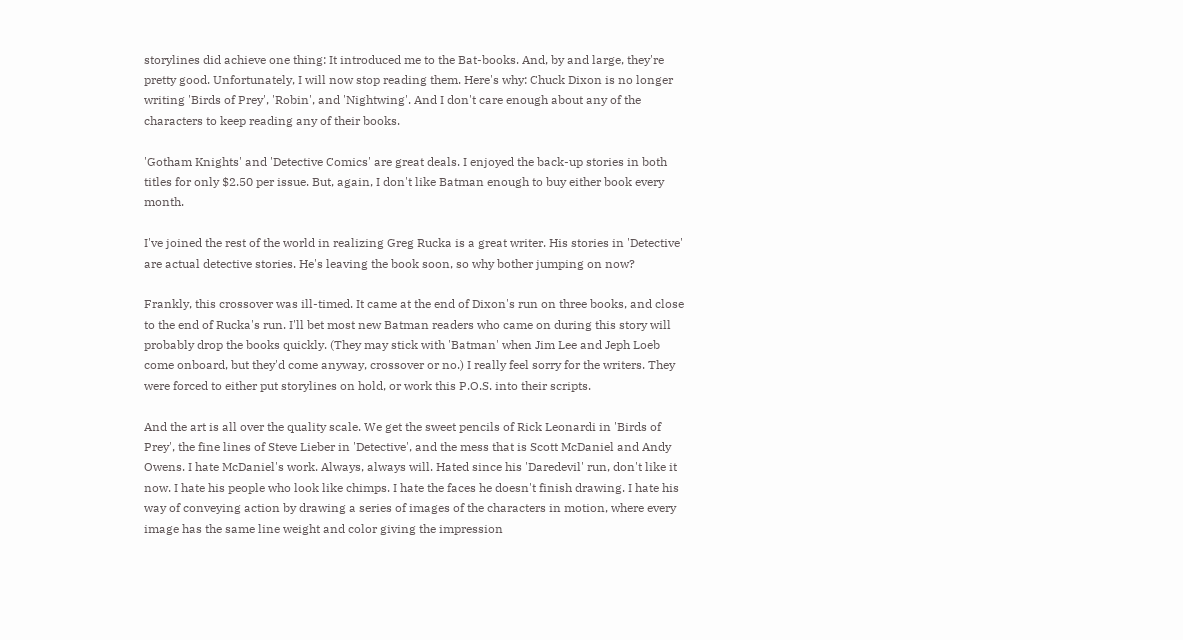storylines did achieve one thing: It introduced me to the Bat-books. And, by and large, they're pretty good. Unfortunately, I will now stop reading them. Here's why: Chuck Dixon is no longer writing 'Birds of Prey', 'Robin', and 'Nightwing'. And I don't care enough about any of the characters to keep reading any of their books.

'Gotham Knights' and 'Detective Comics' are great deals. I enjoyed the back-up stories in both titles for only $2.50 per issue. But, again, I don't like Batman enough to buy either book every month.

I've joined the rest of the world in realizing Greg Rucka is a great writer. His stories in 'Detective' are actual detective stories. He's leaving the book soon, so why bother jumping on now?

Frankly, this crossover was ill-timed. It came at the end of Dixon's run on three books, and close to the end of Rucka's run. I'll bet most new Batman readers who came on during this story will probably drop the books quickly. (They may stick with 'Batman' when Jim Lee and Jeph Loeb come onboard, but they'd come anyway, crossover or no.) I really feel sorry for the writers. They were forced to either put storylines on hold, or work this P.O.S. into their scripts.

And the art is all over the quality scale. We get the sweet pencils of Rick Leonardi in 'Birds of Prey', the fine lines of Steve Lieber in 'Detective', and the mess that is Scott McDaniel and Andy Owens. I hate McDaniel's work. Always, always will. Hated since his 'Daredevil' run, don't like it now. I hate his people who look like chimps. I hate the faces he doesn't finish drawing. I hate his way of conveying action by drawing a series of images of the characters in motion, where every image has the same line weight and color giving the impression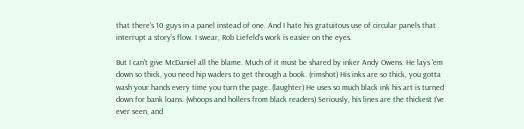that there's 10 guys in a panel instead of one. And I hate his gratuitous use of circular panels that interrupt a story's flow. I swear, Rob Liefeld's work is easier on the eyes.

But I can't give McDaniel all the blame. Much of it must be shared by inker Andy Owens. He lays 'em down so thick, you need hip waders to get through a book. (rimshot) His inks are so thick, you gotta wash your hands every time you turn the page. (laughter) He uses so much black ink his art is turned down for bank loans. (whoops and hollers from black readers) Seriously, his lines are the thickest I've ever seen, and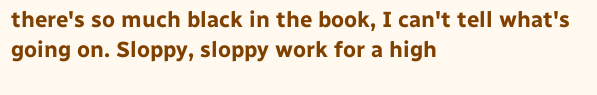there's so much black in the book, I can't tell what's going on. Sloppy, sloppy work for a high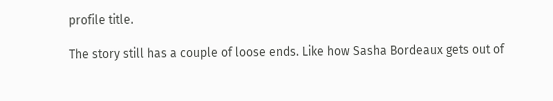profile title.

The story still has a couple of loose ends. Like how Sasha Bordeaux gets out of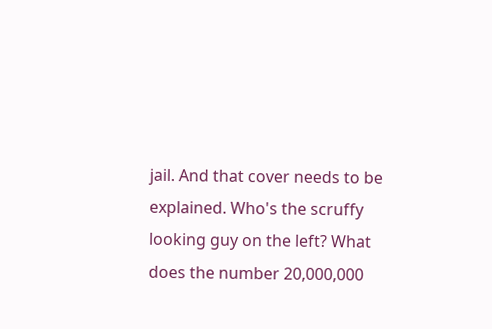jail. And that cover needs to be explained. Who's the scruffy looking guy on the left? What does the number 20,000,000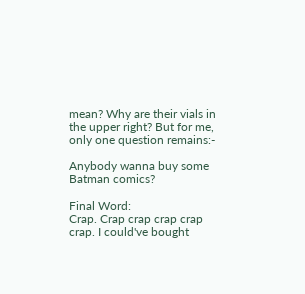mean? Why are their vials in the upper right? But for me, only one question remains:-

Anybody wanna buy some Batman comics?

Final Word:
Crap. Crap crap crap crap crap. I could've bought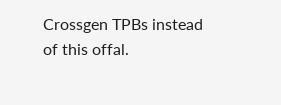Crossgen TPBs instead of this offal.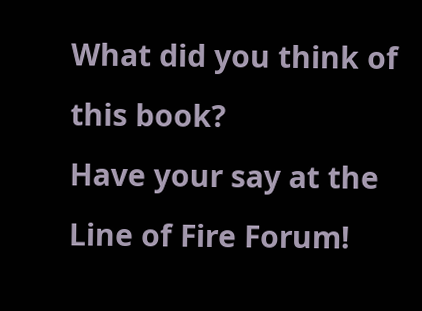What did you think of this book?
Have your say at the Line of Fire Forum!